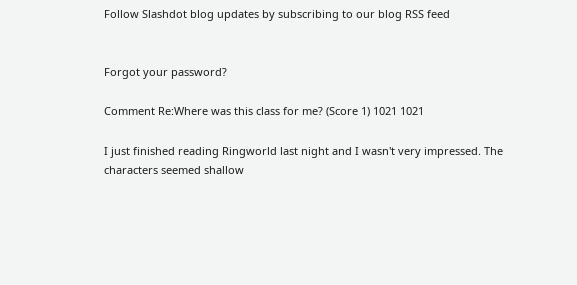Follow Slashdot blog updates by subscribing to our blog RSS feed


Forgot your password?

Comment Re:Where was this class for me? (Score 1) 1021 1021

I just finished reading Ringworld last night and I wasn't very impressed. The characters seemed shallow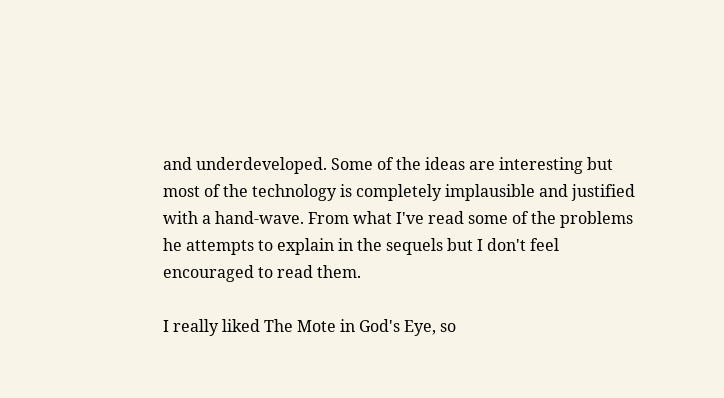and underdeveloped. Some of the ideas are interesting but most of the technology is completely implausible and justified with a hand-wave. From what I've read some of the problems he attempts to explain in the sequels but I don't feel encouraged to read them.

I really liked The Mote in God's Eye, so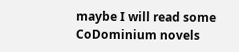maybe I will read some CoDominium novels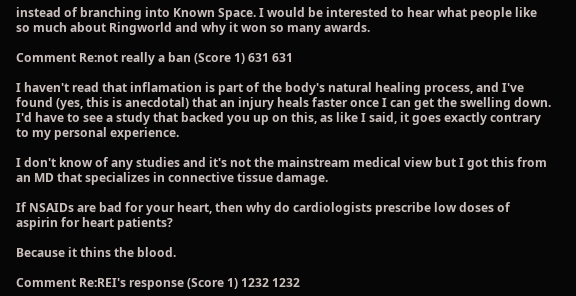instead of branching into Known Space. I would be interested to hear what people like so much about Ringworld and why it won so many awards.

Comment Re:not really a ban (Score 1) 631 631

I haven't read that inflamation is part of the body's natural healing process, and I've found (yes, this is anecdotal) that an injury heals faster once I can get the swelling down. I'd have to see a study that backed you up on this, as like I said, it goes exactly contrary to my personal experience.

I don't know of any studies and it's not the mainstream medical view but I got this from an MD that specializes in connective tissue damage.

If NSAIDs are bad for your heart, then why do cardiologists prescribe low doses of aspirin for heart patients?

Because it thins the blood.

Comment Re:REI's response (Score 1) 1232 1232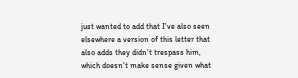just wanted to add that I've also seen elsewhere a version of this letter that also adds they didn't trespass him, which doesn't make sense given what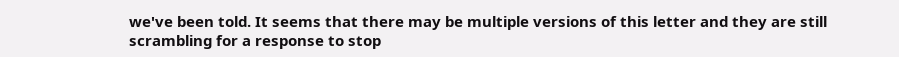we've been told. It seems that there may be multiple versions of this letter and they are still scrambling for a response to stop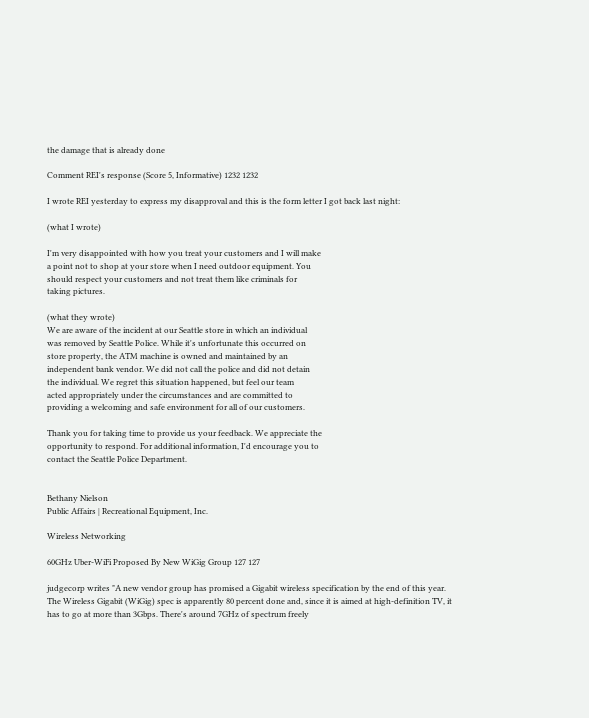the damage that is already done

Comment REI's response (Score 5, Informative) 1232 1232

I wrote REI yesterday to express my disapproval and this is the form letter I got back last night:

(what I wrote)

I'm very disappointed with how you treat your customers and I will make
a point not to shop at your store when I need outdoor equipment. You
should respect your customers and not treat them like criminals for
taking pictures.

(what they wrote)
We are aware of the incident at our Seattle store in which an individual
was removed by Seattle Police. While it's unfortunate this occurred on
store property, the ATM machine is owned and maintained by an
independent bank vendor. We did not call the police and did not detain
the individual. We regret this situation happened, but feel our team
acted appropriately under the circumstances and are committed to
providing a welcoming and safe environment for all of our customers.

Thank you for taking time to provide us your feedback. We appreciate the
opportunity to respond. For additional information, I'd encourage you to
contact the Seattle Police Department.


Bethany Nielson
Public Affairs | Recreational Equipment, Inc.

Wireless Networking

60GHz Uber-WiFi Proposed By New WiGig Group 127 127

judgecorp writes "A new vendor group has promised a Gigabit wireless specification by the end of this year. The Wireless Gigabit (WiGig) spec is apparently 80 percent done and, since it is aimed at high-definition TV, it has to go at more than 3Gbps. There's around 7GHz of spectrum freely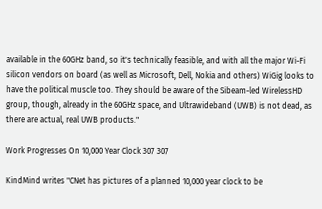available in the 60GHz band, so it's technically feasible, and with all the major Wi-Fi silicon vendors on board (as well as Microsoft, Dell, Nokia and others) WiGig looks to have the political muscle too. They should be aware of the Sibeam-led WirelessHD group, though, already in the 60GHz space, and Ultrawideband (UWB) is not dead, as there are actual, real UWB products."

Work Progresses On 10,000 Year Clock 307 307

KindMind writes "CNet has pictures of a planned 10,000 year clock to be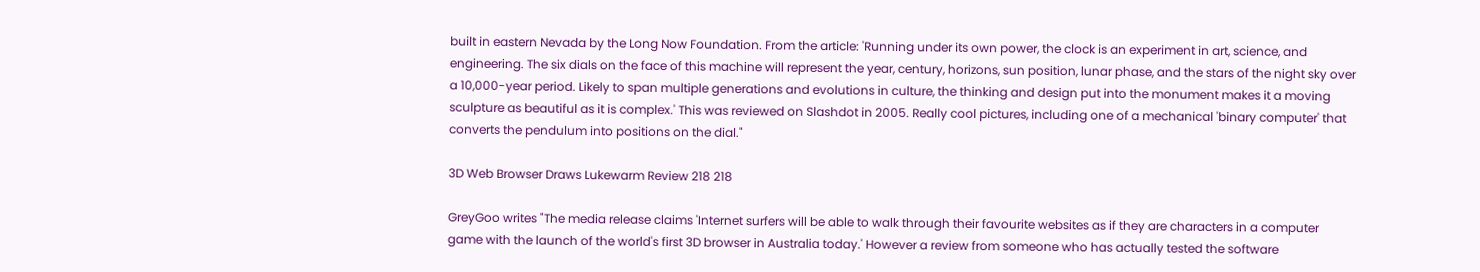built in eastern Nevada by the Long Now Foundation. From the article: 'Running under its own power, the clock is an experiment in art, science, and engineering. The six dials on the face of this machine will represent the year, century, horizons, sun position, lunar phase, and the stars of the night sky over a 10,000-year period. Likely to span multiple generations and evolutions in culture, the thinking and design put into the monument makes it a moving sculpture as beautiful as it is complex.' This was reviewed on Slashdot in 2005. Really cool pictures, including one of a mechanical 'binary computer' that converts the pendulum into positions on the dial."

3D Web Browser Draws Lukewarm Review 218 218

GreyGoo writes "The media release claims 'Internet surfers will be able to walk through their favourite websites as if they are characters in a computer game with the launch of the world's first 3D browser in Australia today.' However a review from someone who has actually tested the software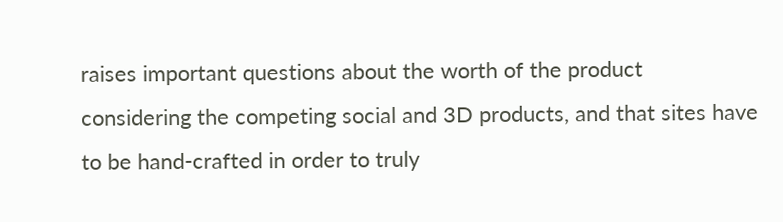raises important questions about the worth of the product considering the competing social and 3D products, and that sites have to be hand-crafted in order to truly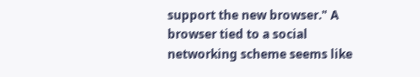support the new browser." A browser tied to a social networking scheme seems like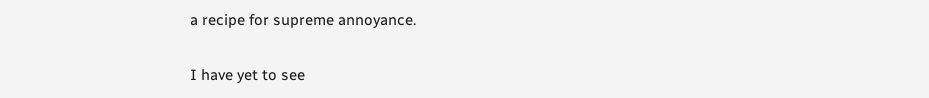a recipe for supreme annoyance.

I have yet to see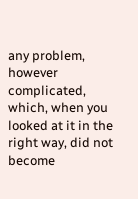any problem, however complicated, which, when you looked at it in the right way, did not become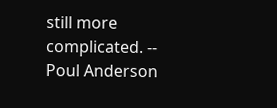still more complicated. -- Poul Anderson